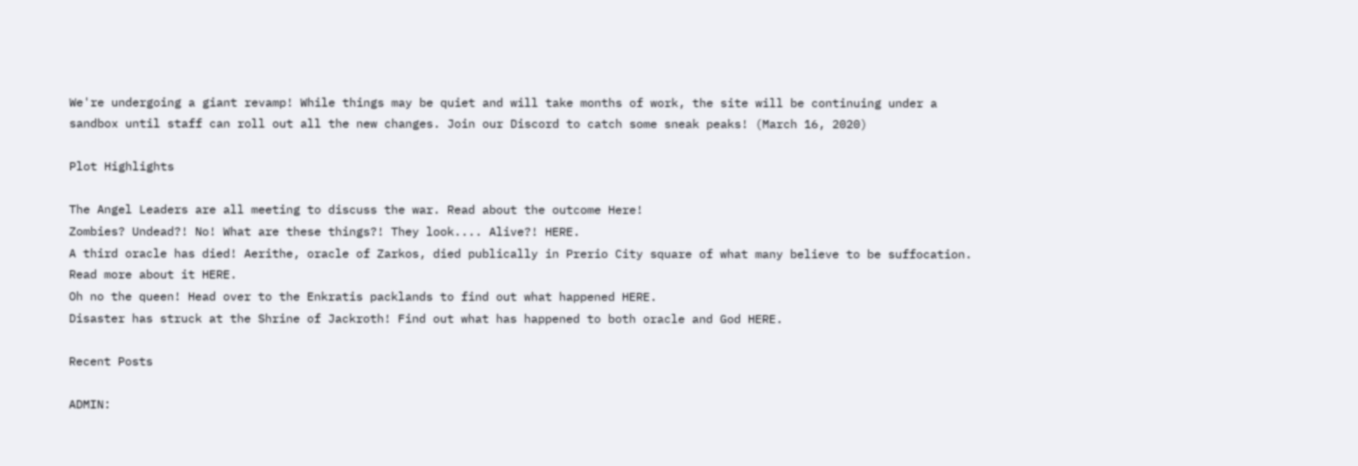We're undergoing a giant revamp! While things may be quiet and will take months of work, the site will be continuing under a sandbox until staff can roll out all the new changes. Join our Discord to catch some sneak peaks! (March 16, 2020)

Plot Highlights

The Angel Leaders are all meeting to discuss the war. Read about the outcome Here!
Zombies? Undead?! No! What are these things?! They look.... Alive?! HERE.
A third oracle has died! Aerithe, oracle of Zarkos, died publically in Prerio City square of what many believe to be suffocation. Read more about it HERE.
Oh no the queen! Head over to the Enkratis packlands to find out what happened HERE.
Disaster has struck at the Shrine of Jackroth! Find out what has happened to both oracle and God HERE.

Recent Posts

ADMIN: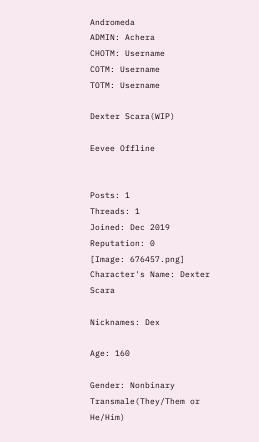Andromeda
ADMIN: Achera
CHOTM: Username
COTM: Username
TOTM: Username

Dexter Scara(WIP)

Eevee Offline


Posts: 1
Threads: 1
Joined: Dec 2019
Reputation: 0
[Image: 676457.png]
Character's Name: Dexter Scara

Nicknames: Dex

Age: 160

Gender: Nonbinary Transmale(They/Them or He/Him)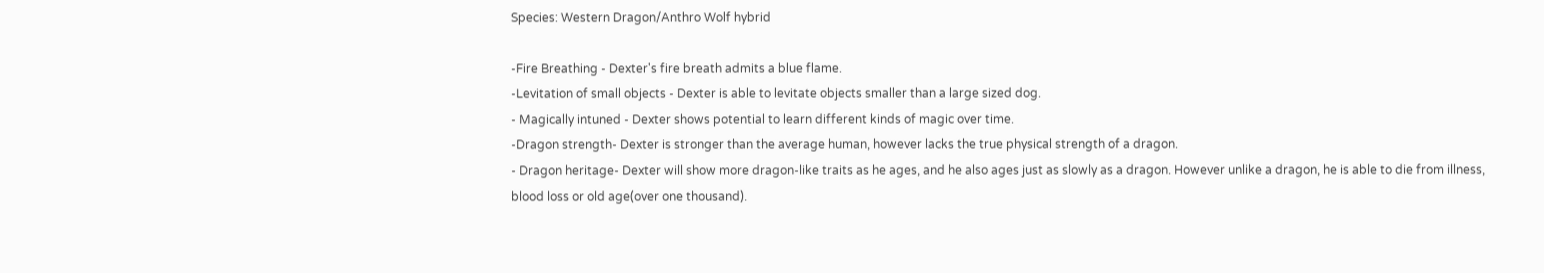Species: Western Dragon/Anthro Wolf hybrid

-Fire Breathing - Dexter's fire breath admits a blue flame.
-Levitation of small objects - Dexter is able to levitate objects smaller than a large sized dog.
- Magically intuned - Dexter shows potential to learn different kinds of magic over time.
-Dragon strength- Dexter is stronger than the average human, however lacks the true physical strength of a dragon.
- Dragon heritage- Dexter will show more dragon-like traits as he ages, and he also ages just as slowly as a dragon. However unlike a dragon, he is able to die from illness, blood loss or old age(over one thousand).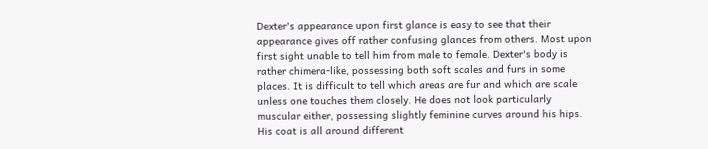Dexter's appearance upon first glance is easy to see that their appearance gives off rather confusing glances from others. Most upon first sight unable to tell him from male to female. Dexter's body is rather chimera-like, possessing both soft scales and furs in some places. It is difficult to tell which areas are fur and which are scale unless one touches them closely. He does not look particularly muscular either, possessing slightly feminine curves around his hips.
His coat is all around different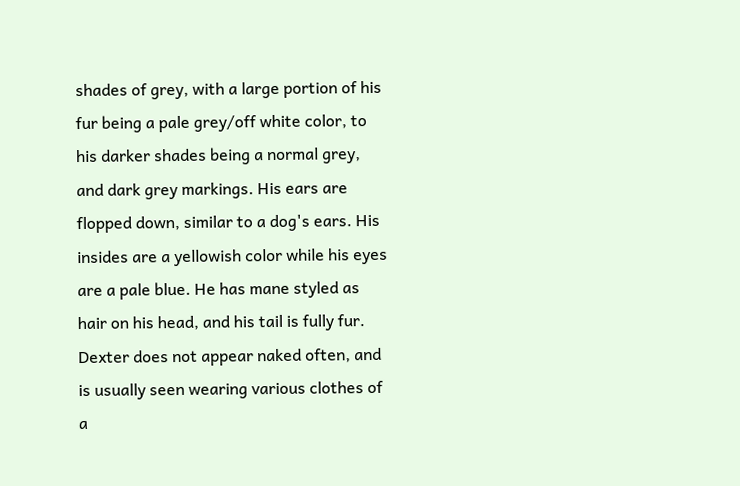shades of grey, with a large portion of his fur being a pale grey/off white color, to his darker shades being a normal grey, and dark grey markings. His ears are flopped down, similar to a dog's ears. His insides are a yellowish color while his eyes are a pale blue. He has mane styled as hair on his head, and his tail is fully fur.
Dexter does not appear naked often, and is usually seen wearing various clothes of a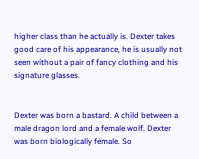higher class than he actually is. Dexter takes good care of his appearance, he is usually not seen without a pair of fancy clothing and his signature glasses.


Dexter was born a bastard. A child between a male dragon lord and a female wolf. Dexter was born biologically female. So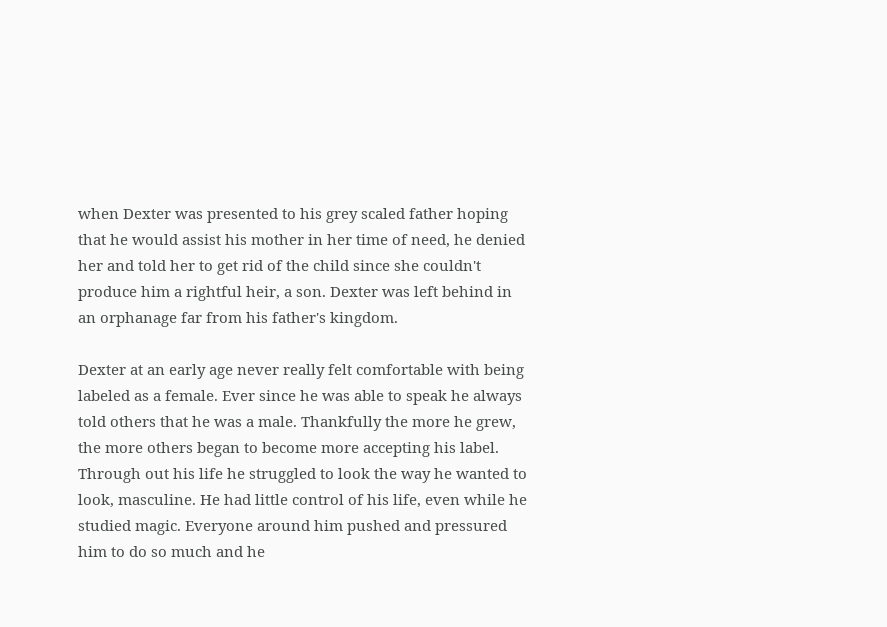when Dexter was presented to his grey scaled father hoping that he would assist his mother in her time of need, he denied her and told her to get rid of the child since she couldn't produce him a rightful heir, a son. Dexter was left behind in an orphanage far from his father's kingdom.

Dexter at an early age never really felt comfortable with being labeled as a female. Ever since he was able to speak he always told others that he was a male. Thankfully the more he grew, the more others began to become more accepting his label. Through out his life he struggled to look the way he wanted to look, masculine. He had little control of his life, even while he studied magic. Everyone around him pushed and pressured him to do so much and he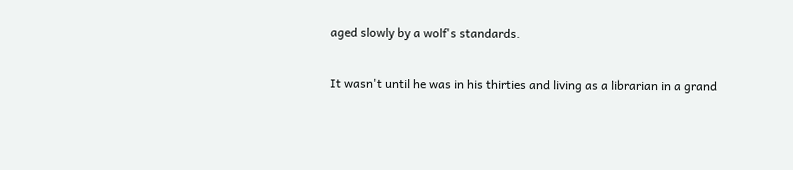aged slowly by a wolf's standards.

It wasn't until he was in his thirties and living as a librarian in a grand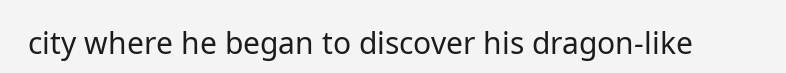city where he began to discover his dragon-like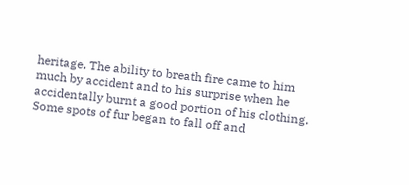heritage. The ability to breath fire came to him much by accident and to his surprise when he accidentally burnt a good portion of his clothing. Some spots of fur began to fall off and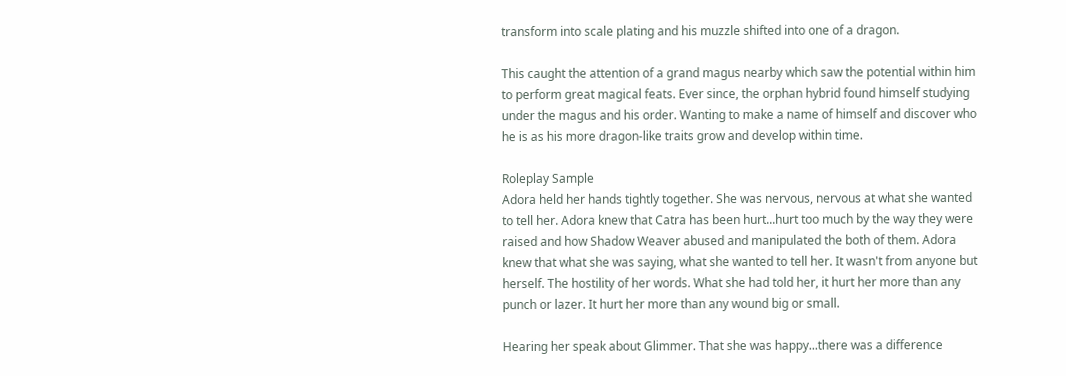transform into scale plating and his muzzle shifted into one of a dragon.

This caught the attention of a grand magus nearby which saw the potential within him to perform great magical feats. Ever since, the orphan hybrid found himself studying under the magus and his order. Wanting to make a name of himself and discover who he is as his more dragon-like traits grow and develop within time.

Roleplay Sample
Adora held her hands tightly together. She was nervous, nervous at what she wanted to tell her. Adora knew that Catra has been hurt...hurt too much by the way they were raised and how Shadow Weaver abused and manipulated the both of them. Adora knew that what she was saying, what she wanted to tell her. It wasn't from anyone but herself. The hostility of her words. What she had told her, it hurt her more than any punch or lazer. It hurt her more than any wound big or small.

Hearing her speak about Glimmer. That she was happy...there was a difference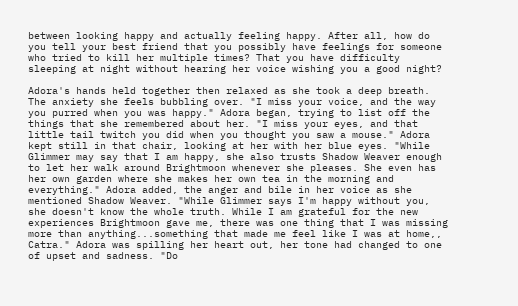between looking happy and actually feeling happy. After all, how do you tell your best friend that you possibly have feelings for someone who tried to kill her multiple times? That you have difficulty sleeping at night without hearing her voice wishing you a good night?

Adora's hands held together then relaxed as she took a deep breath. The anxiety she feels bubbling over. "I miss your voice, and the way you purred when you was happy." Adora began, trying to list off the things that she remembered about her. "I miss your eyes, and that little tail twitch you did when you thought you saw a mouse." Adora kept still in that chair, looking at her with her blue eyes. "While Glimmer may say that I am happy, she also trusts Shadow Weaver enough to let her walk around Brightmoon whenever she pleases. She even has her own garden where she makes her own tea in the morning and everything." Adora added, the anger and bile in her voice as she mentioned Shadow Weaver. "While Glimmer says I'm happy without you, she doesn't know the whole truth. While I am grateful for the new experiences Brightmoon gave me, there was one thing that I was missing more than anything...something that made me feel like I was at home,, Catra." Adora was spilling her heart out, her tone had changed to one of upset and sadness. "Do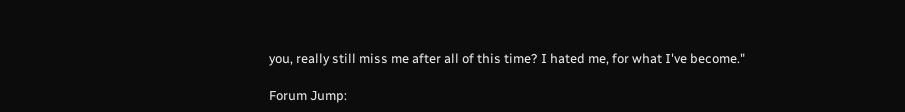you, really still miss me after all of this time? I hated me, for what I've become."

Forum Jump: